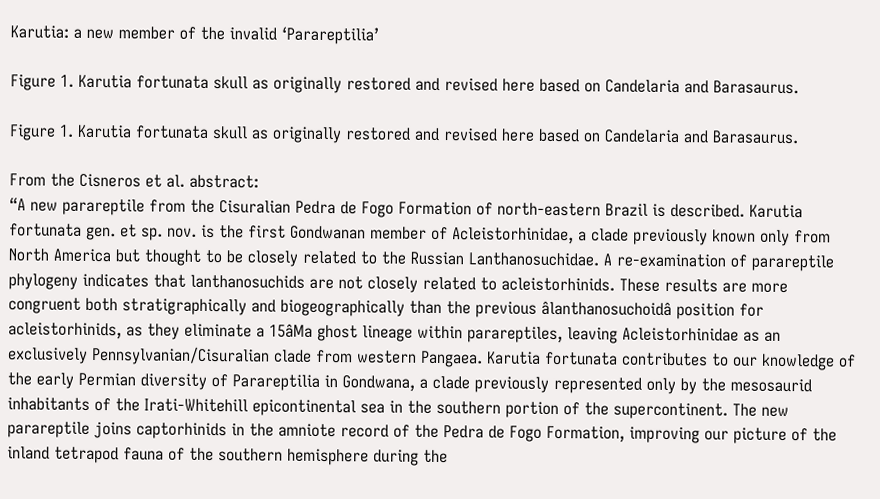Karutia: a new member of the invalid ‘Parareptilia’

Figure 1. Karutia fortunata skull as originally restored and revised here based on Candelaria and Barasaurus.

Figure 1. Karutia fortunata skull as originally restored and revised here based on Candelaria and Barasaurus.

From the Cisneros et al. abstract:
“A new parareptile from the Cisuralian Pedra de Fogo Formation of north-eastern Brazil is described. Karutia fortunata gen. et sp. nov. is the first Gondwanan member of Acleistorhinidae, a clade previously known only from North America but thought to be closely related to the Russian Lanthanosuchidae. A re-examination of parareptile phylogeny indicates that lanthanosuchids are not closely related to acleistorhinids. These results are more congruent both stratigraphically and biogeographically than the previous âlanthanosuchoidâ position for acleistorhinids, as they eliminate a 15âMa ghost lineage within parareptiles, leaving Acleistorhinidae as an exclusively Pennsylvanian/Cisuralian clade from western Pangaea. Karutia fortunata contributes to our knowledge of the early Permian diversity of Parareptilia in Gondwana, a clade previously represented only by the mesosaurid inhabitants of the Irati-Whitehill epicontinental sea in the southern portion of the supercontinent. The new parareptile joins captorhinids in the amniote record of the Pedra de Fogo Formation, improving our picture of the inland tetrapod fauna of the southern hemisphere during the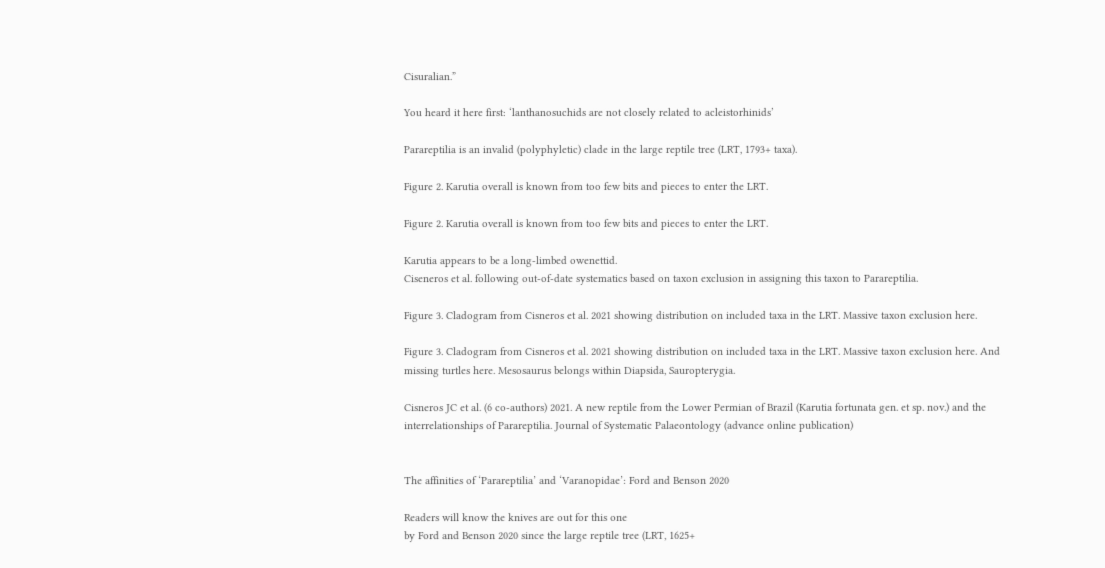Cisuralian.”

You heard it here first: ‘lanthanosuchids are not closely related to acleistorhinids’

Parareptilia is an invalid (polyphyletic) clade in the large reptile tree (LRT, 1793+ taxa).

Figure 2. Karutia overall is known from too few bits and pieces to enter the LRT.

Figure 2. Karutia overall is known from too few bits and pieces to enter the LRT.

Karutia appears to be a long-limbed owenettid.
Ciseneros et al. following out-of-date systematics based on taxon exclusion in assigning this taxon to Parareptilia.

Figure 3. Cladogram from Cisneros et al. 2021 showing distribution on included taxa in the LRT. Massive taxon exclusion here.

Figure 3. Cladogram from Cisneros et al. 2021 showing distribution on included taxa in the LRT. Massive taxon exclusion here. And missing turtles here. Mesosaurus belongs within Diapsida, Sauropterygia.

Cisneros JC et al. (6 co-authors) 2021. A new reptile from the Lower Permian of Brazil (Karutia fortunata gen. et sp. nov.) and the interrelationships of Parareptilia. Journal of Systematic Palaeontology (advance online publication)


The affinities of ‘Parareptilia’ and ‘Varanopidae’: Ford and Benson 2020

Readers will know the knives are out for this one
by Ford and Benson 2020 since the large reptile tree (LRT, 1625+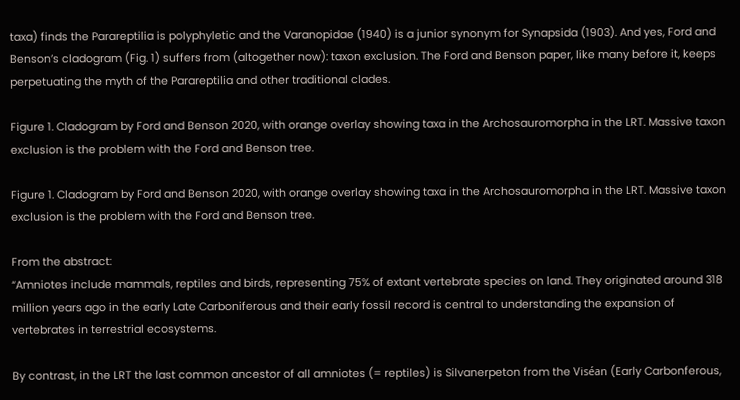taxa) finds the Parareptilia is polyphyletic and the Varanopidae (1940) is a junior synonym for Synapsida (1903). And yes, Ford and Benson’s cladogram (Fig. 1) suffers from (altogether now): taxon exclusion. The Ford and Benson paper, like many before it, keeps perpetuating the myth of the Parareptilia and other traditional clades.

Figure 1. Cladogram by Ford and Benson 2020, with orange overlay showing taxa in the Archosauromorpha in the LRT. Massive taxon exclusion is the problem with the Ford and Benson tree.

Figure 1. Cladogram by Ford and Benson 2020, with orange overlay showing taxa in the Archosauromorpha in the LRT. Massive taxon exclusion is the problem with the Ford and Benson tree.

From the abstract:
“Amniotes include mammals, reptiles and birds, representing 75% of extant vertebrate species on land. They originated around 318 million years ago in the early Late Carboniferous and their early fossil record is central to understanding the expansion of vertebrates in terrestrial ecosystems.

By contrast, in the LRT the last common ancestor of all amniotes (= reptiles) is Silvanerpeton from the Viséan (Early Carbonferous,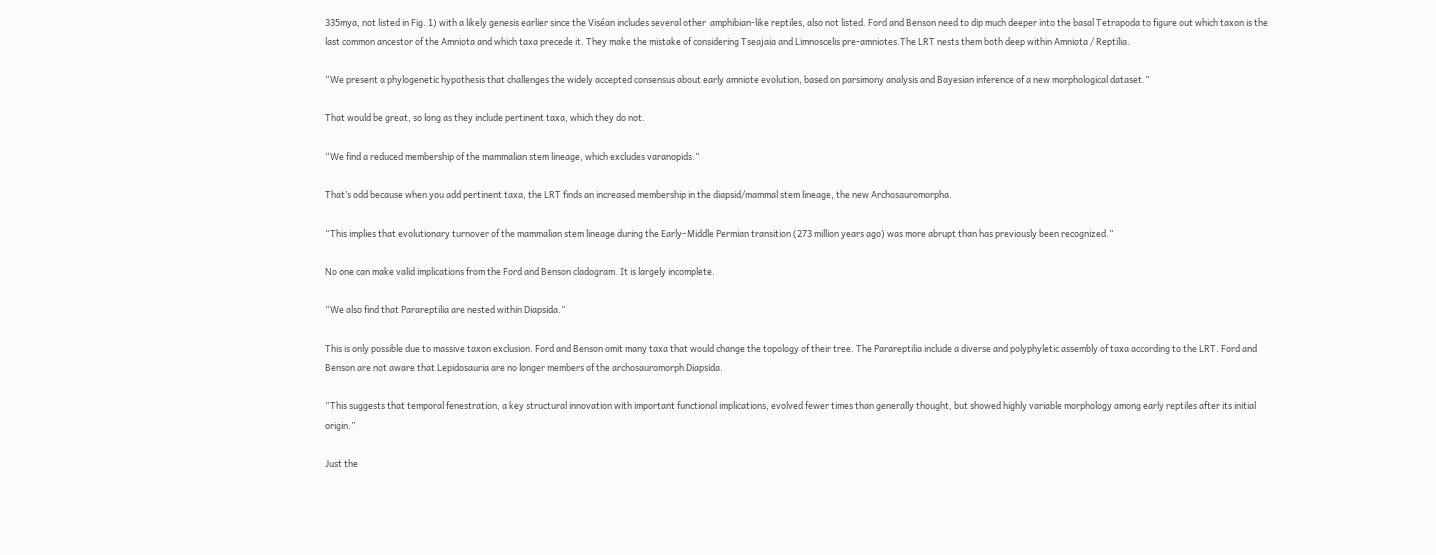335mya, not listed in Fig. 1) with a likely genesis earlier since the Viséan includes several other  amphibian-like reptiles, also not listed. Ford and Benson need to dip much deeper into the basal Tetrapoda to figure out which taxon is the last common ancestor of the Amniota and which taxa precede it. They make the mistake of considering Tseajaia and Limnoscelis pre-amniotes.The LRT nests them both deep within Amniota / Reptilia.

“We present a phylogenetic hypothesis that challenges the widely accepted consensus about early amniote evolution, based on parsimony analysis and Bayesian inference of a new morphological dataset.”

That would be great, so long as they include pertinent taxa, which they do not.

“We find a reduced membership of the mammalian stem lineage, which excludes varanopids.”

That’s odd because when you add pertinent taxa, the LRT finds an increased membership in the diapsid/mammal stem lineage, the new Archosauromorpha.

“This implies that evolutionary turnover of the mammalian stem lineage during the Early–Middle Permian transition (273 million years ago) was more abrupt than has previously been recognized.”

No one can make valid implications from the Ford and Benson cladogram. It is largely incomplete.

“We also find that Parareptilia are nested within Diapsida.”

This is only possible due to massive taxon exclusion. Ford and Benson omit many taxa that would change the topology of their tree. The Parareptilia include a diverse and polyphyletic assembly of taxa according to the LRT. Ford and Benson are not aware that Lepidosauria are no longer members of the archosauromorph Diapsida.

“This suggests that temporal fenestration, a key structural innovation with important functional implications, evolved fewer times than generally thought, but showed highly variable morphology among early reptiles after its initial origin.”

Just the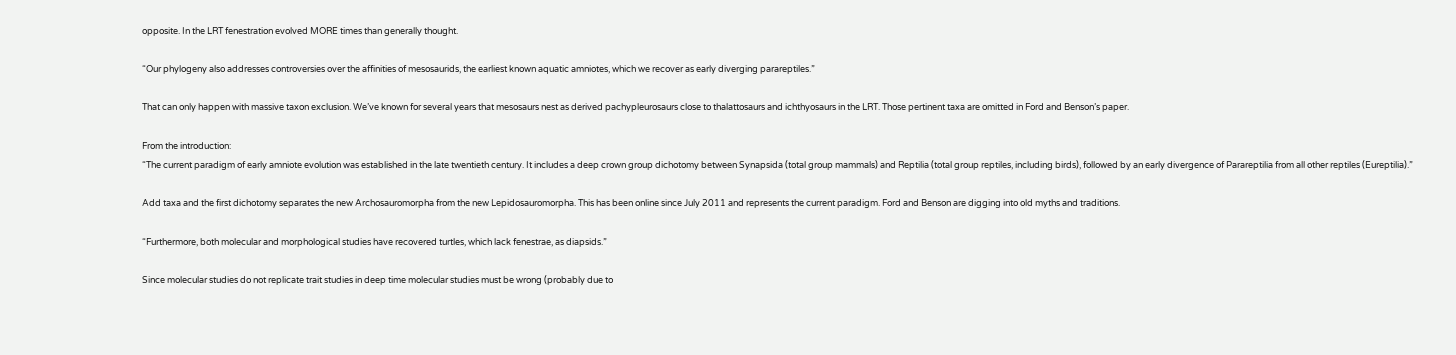opposite. In the LRT fenestration evolved MORE times than generally thought.

“Our phylogeny also addresses controversies over the affinities of mesosaurids, the earliest known aquatic amniotes, which we recover as early diverging parareptiles.”

That can only happen with massive taxon exclusion. We’ve known for several years that mesosaurs nest as derived pachypleurosaurs close to thalattosaurs and ichthyosaurs in the LRT. Those pertinent taxa are omitted in Ford and Benson’s paper.

From the introduction:
“The current paradigm of early amniote evolution was established in the late twentieth century. It includes a deep crown group dichotomy between Synapsida (total group mammals) and Reptilia (total group reptiles, including birds), followed by an early divergence of Parareptilia from all other reptiles (Eureptilia).”

Add taxa and the first dichotomy separates the new Archosauromorpha from the new Lepidosauromorpha. This has been online since July 2011 and represents the current paradigm. Ford and Benson are digging into old myths and traditions.

“Furthermore, both molecular and morphological studies have recovered turtles, which lack fenestrae, as diapsids.”

Since molecular studies do not replicate trait studies in deep time molecular studies must be wrong (probably due to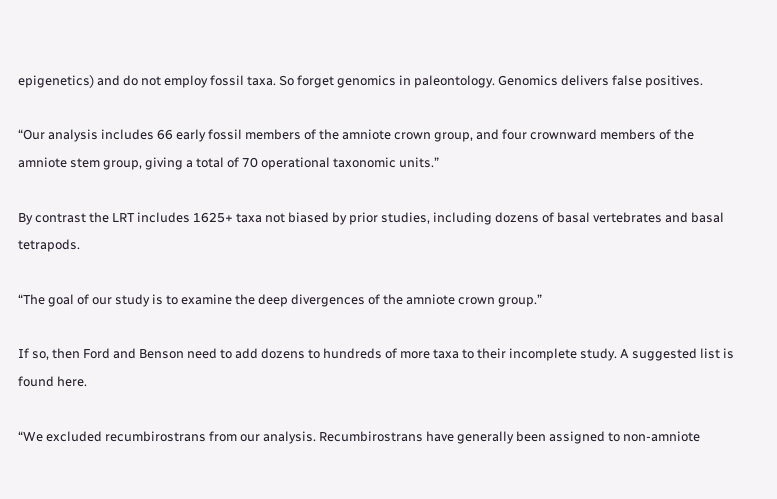epigenetics) and do not employ fossil taxa. So forget genomics in paleontology. Genomics delivers false positives.

“Our analysis includes 66 early fossil members of the amniote crown group, and four crownward members of the amniote stem group, giving a total of 70 operational taxonomic units.”

By contrast the LRT includes 1625+ taxa not biased by prior studies, including dozens of basal vertebrates and basal tetrapods.

“The goal of our study is to examine the deep divergences of the amniote crown group.”

If so, then Ford and Benson need to add dozens to hundreds of more taxa to their incomplete study. A suggested list is found here.

“We excluded recumbirostrans from our analysis. Recumbirostrans have generally been assigned to non-amniote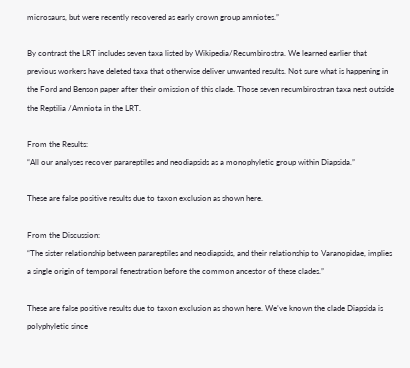microsaurs, but were recently recovered as early crown group amniotes.”

By contrast the LRT includes seven taxa listed by Wikipedia/Recumbirostra. We learned earlier that previous workers have deleted taxa that otherwise deliver unwanted results. Not sure what is happening in the Ford and Benson paper after their omission of this clade. Those seven recumbirostran taxa nest outside the Reptilia /Amniota in the LRT.

From the Results:
“All our analyses recover parareptiles and neodiapsids as a monophyletic group within Diapsida.”

These are false positive results due to taxon exclusion as shown here.

From the Discussion:
“The sister relationship between parareptiles and neodiapsids, and their relationship to Varanopidae, implies a single origin of temporal fenestration before the common ancestor of these clades.”

These are false positive results due to taxon exclusion as shown here. We’ve known the clade Diapsida is polyphyletic since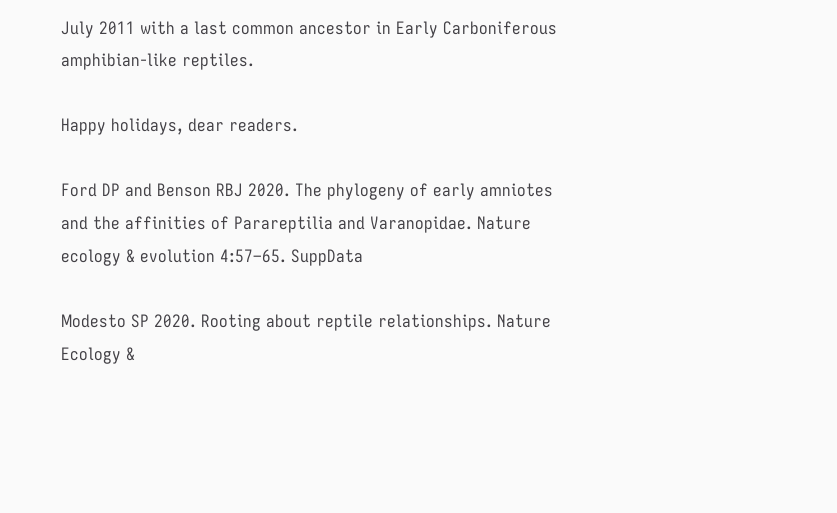July 2011 with a last common ancestor in Early Carboniferous amphibian-like reptiles.

Happy holidays, dear readers.

Ford DP and Benson RBJ 2020. The phylogeny of early amniotes and the affinities of Parareptilia and Varanopidae. Nature ecology & evolution 4:57–65. SuppData

Modesto SP 2020. Rooting about reptile relationships. Nature Ecology &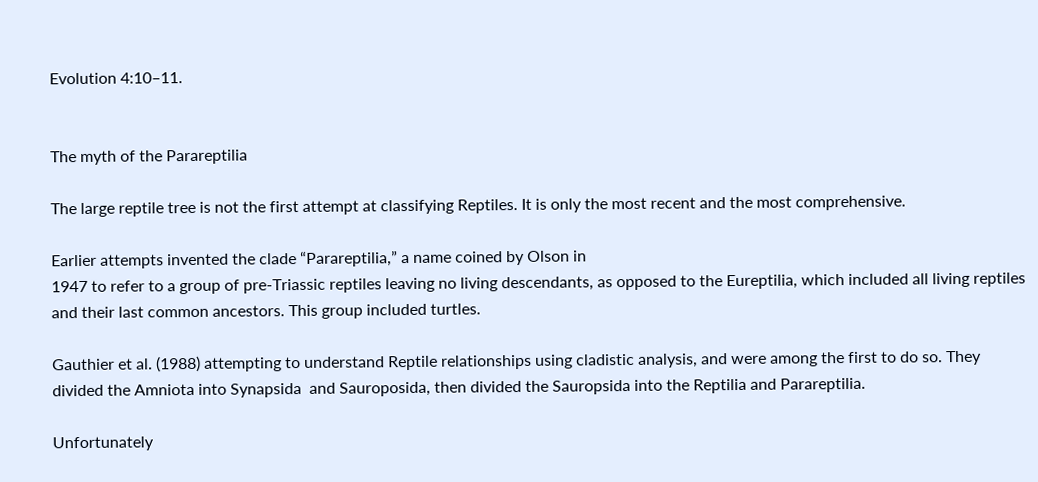Evolution 4:10–11.


The myth of the Parareptilia

The large reptile tree is not the first attempt at classifying Reptiles. It is only the most recent and the most comprehensive.

Earlier attempts invented the clade “Parareptilia,” a name coined by Olson in
1947 to refer to a group of pre-Triassic reptiles leaving no living descendants, as opposed to the Eureptilia, which included all living reptiles and their last common ancestors. This group included turtles.

Gauthier et al. (1988) attempting to understand Reptile relationships using cladistic analysis, and were among the first to do so. They divided the Amniota into Synapsida  and Sauroposida, then divided the Sauropsida into the Reptilia and Parareptilia.

Unfortunately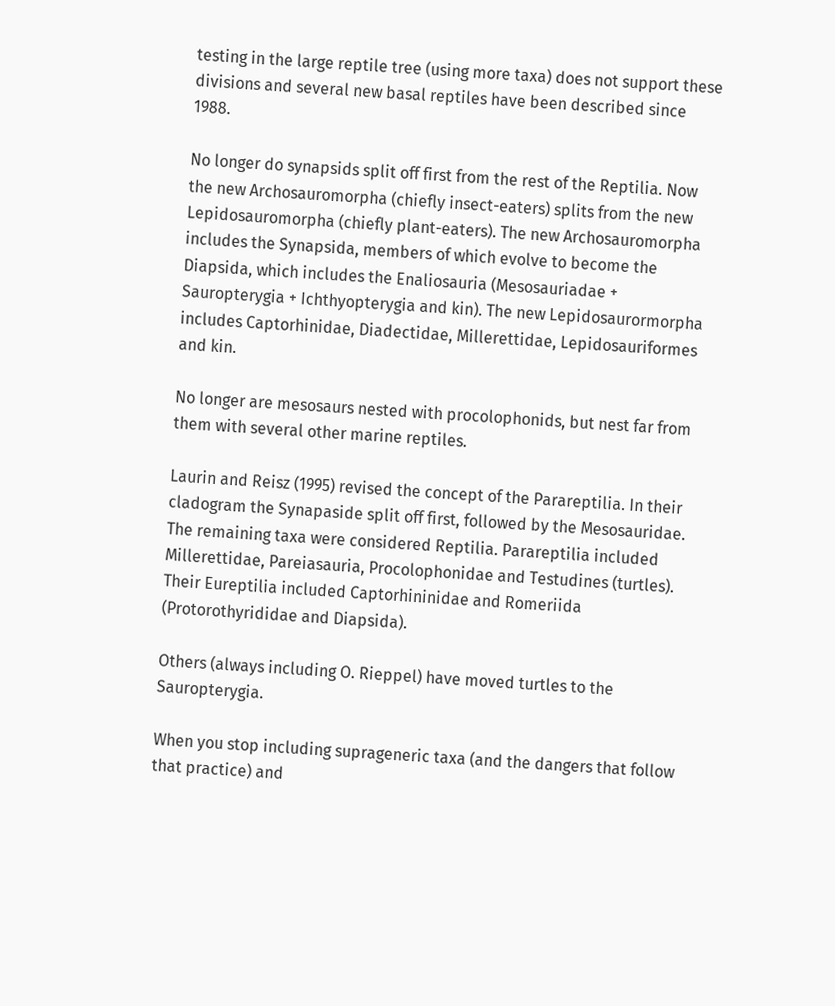testing in the large reptile tree (using more taxa) does not support these divisions and several new basal reptiles have been described since 1988.

No longer do synapsids split off first from the rest of the Reptilia. Now the new Archosauromorpha (chiefly insect-eaters) splits from the new Lepidosauromorpha (chiefly plant-eaters). The new Archosauromorpha includes the Synapsida, members of which evolve to become the Diapsida, which includes the Enaliosauria (Mesosauriadae + Sauropterygia + Ichthyopterygia and kin). The new Lepidosaurormorpha includes Captorhinidae, Diadectidae, Millerettidae, Lepidosauriformes and kin.

No longer are mesosaurs nested with procolophonids, but nest far from them with several other marine reptiles.

Laurin and Reisz (1995) revised the concept of the Parareptilia. In their cladogram the Synapaside split off first, followed by the Mesosauridae. The remaining taxa were considered Reptilia. Parareptilia included Millerettidae, Pareiasauria, Procolophonidae and Testudines (turtles). Their Eureptilia included Captorhininidae and Romeriida (Protorothyrididae and Diapsida).

Others (always including O. Rieppel) have moved turtles to the Sauropterygia.

When you stop including suprageneric taxa (and the dangers that follow that practice) and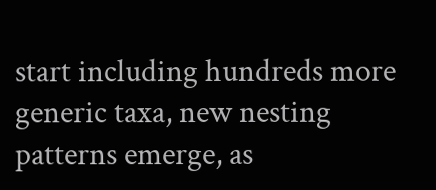start including hundreds more generic taxa, new nesting patterns emerge, as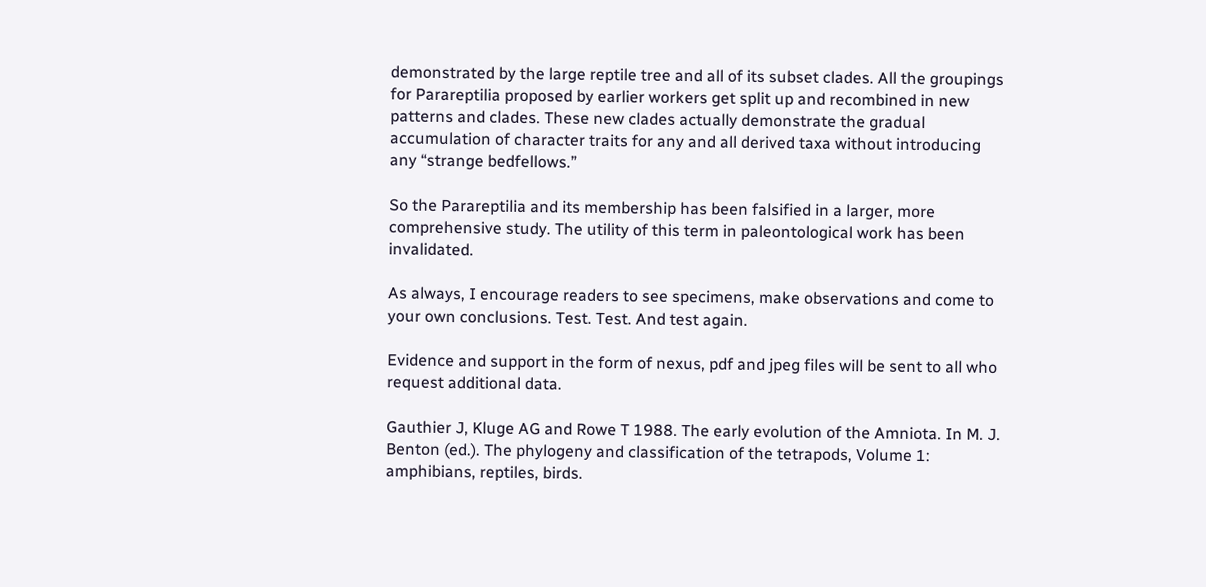demonstrated by the large reptile tree and all of its subset clades. All the groupings for Parareptilia proposed by earlier workers get split up and recombined in new patterns and clades. These new clades actually demonstrate the gradual accumulation of character traits for any and all derived taxa without introducing any “strange bedfellows.”

So the Parareptilia and its membership has been falsified in a larger, more comprehensive study. The utility of this term in paleontological work has been invalidated.

As always, I encourage readers to see specimens, make observations and come to your own conclusions. Test. Test. And test again.

Evidence and support in the form of nexus, pdf and jpeg files will be sent to all who request additional data.

Gauthier J, Kluge AG and Rowe T 1988. The early evolution of the Amniota. In M. J. Benton (ed.). The phylogeny and classification of the tetrapods, Volume 1: amphibians, reptiles, birds.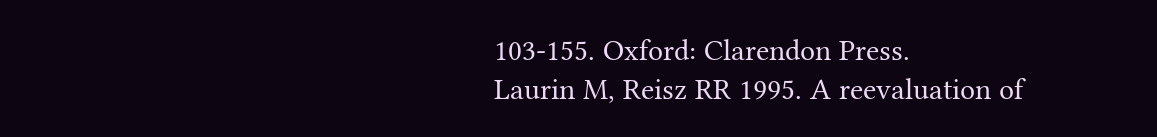103-155. Oxford: Clarendon Press.
Laurin M, Reisz RR 1995. A reevaluation of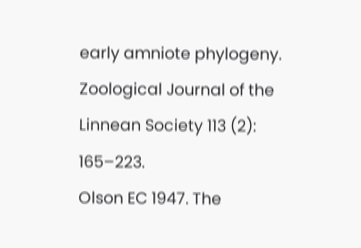early amniote phylogeny. Zoological Journal of the Linnean Society 113 (2): 165–223.
Olson EC 1947. The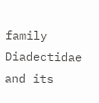family Diadectidae and its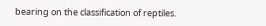bearing on the classification of reptiles.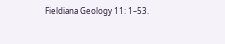Fieldiana Geology 11: 1–53.